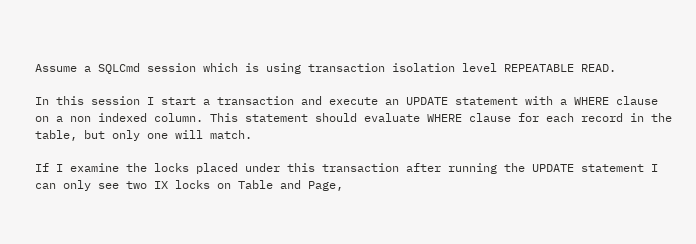Assume a SQLCmd session which is using transaction isolation level REPEATABLE READ.

In this session I start a transaction and execute an UPDATE statement with a WHERE clause on a non indexed column. This statement should evaluate WHERE clause for each record in the table, but only one will match.

If I examine the locks placed under this transaction after running the UPDATE statement I can only see two IX locks on Table and Page,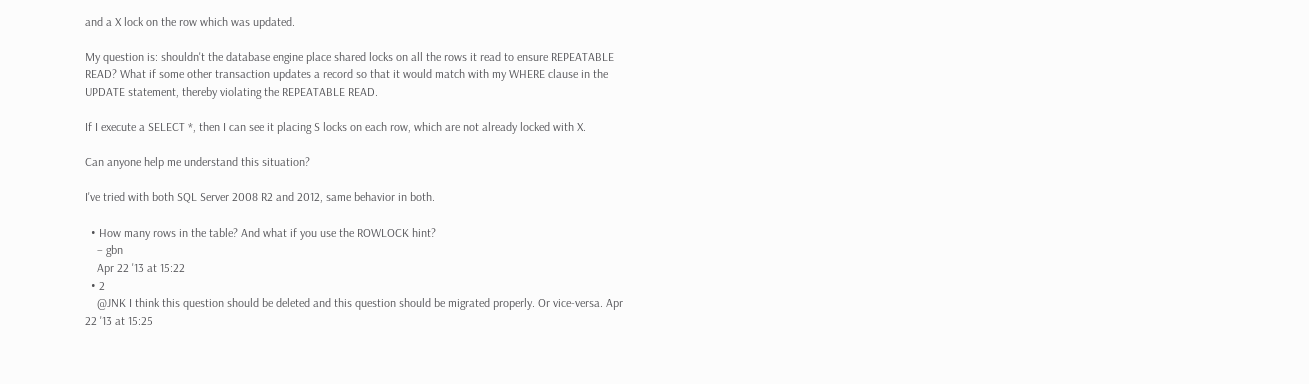and a X lock on the row which was updated.

My question is: shouldn't the database engine place shared locks on all the rows it read to ensure REPEATABLE READ? What if some other transaction updates a record so that it would match with my WHERE clause in the UPDATE statement, thereby violating the REPEATABLE READ.

If I execute a SELECT *, then I can see it placing S locks on each row, which are not already locked with X.

Can anyone help me understand this situation?

I've tried with both SQL Server 2008 R2 and 2012, same behavior in both.

  • How many rows in the table? And what if you use the ROWLOCK hint?
    – gbn
    Apr 22 '13 at 15:22
  • 2
    @JNK I think this question should be deleted and this question should be migrated properly. Or vice-versa. Apr 22 '13 at 15:25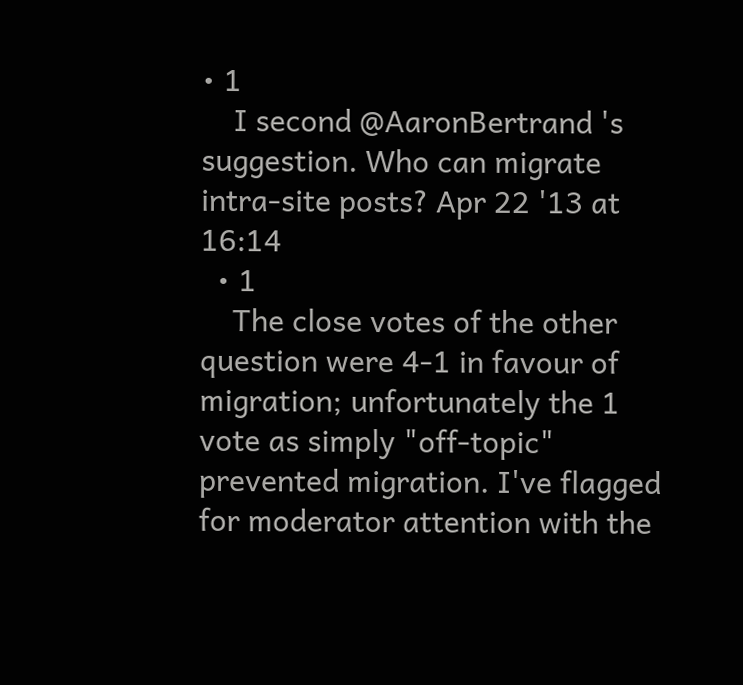• 1
    I second @AaronBertrand 's suggestion. Who can migrate intra-site posts? Apr 22 '13 at 16:14
  • 1
    The close votes of the other question were 4-1 in favour of migration; unfortunately the 1 vote as simply "off-topic" prevented migration. I've flagged for moderator attention with the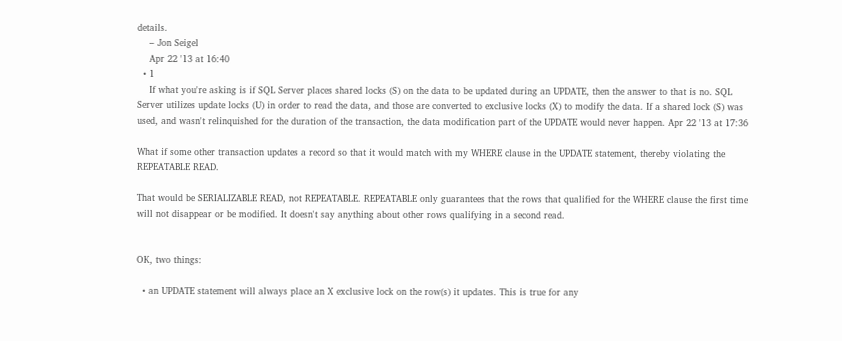details.
    – Jon Seigel
    Apr 22 '13 at 16:40
  • 1
    If what you're asking is if SQL Server places shared locks (S) on the data to be updated during an UPDATE, then the answer to that is no. SQL Server utilizes update locks (U) in order to read the data, and those are converted to exclusive locks (X) to modify the data. If a shared lock (S) was used, and wasn't relinquished for the duration of the transaction, the data modification part of the UPDATE would never happen. Apr 22 '13 at 17:36

What if some other transaction updates a record so that it would match with my WHERE clause in the UPDATE statement, thereby violating the REPEATABLE READ.

That would be SERIALIZABLE READ, not REPEATABLE. REPEATABLE only guarantees that the rows that qualified for the WHERE clause the first time will not disappear or be modified. It doesn't say anything about other rows qualifying in a second read.


OK, two things:

  • an UPDATE statement will always place an X exclusive lock on the row(s) it updates. This is true for any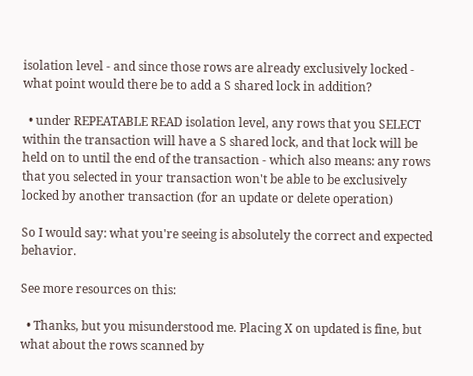isolation level - and since those rows are already exclusively locked - what point would there be to add a S shared lock in addition?

  • under REPEATABLE READ isolation level, any rows that you SELECT within the transaction will have a S shared lock, and that lock will be held on to until the end of the transaction - which also means: any rows that you selected in your transaction won't be able to be exclusively locked by another transaction (for an update or delete operation)

So I would say: what you're seeing is absolutely the correct and expected behavior.

See more resources on this:

  • Thanks, but you misunderstood me. Placing X on updated is fine, but what about the rows scanned by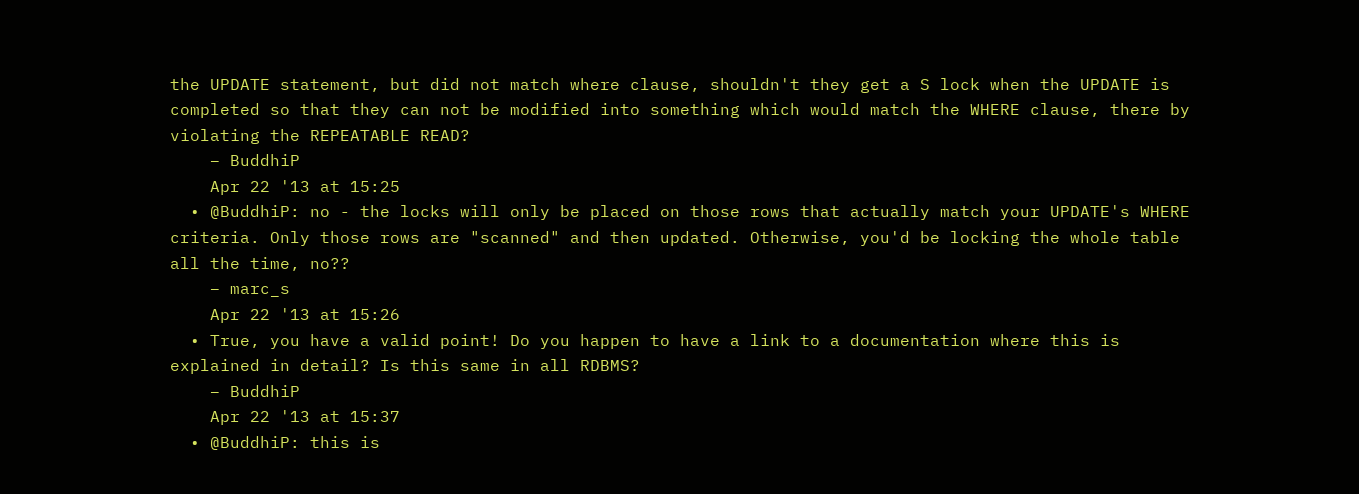the UPDATE statement, but did not match where clause, shouldn't they get a S lock when the UPDATE is completed so that they can not be modified into something which would match the WHERE clause, there by violating the REPEATABLE READ?
    – BuddhiP
    Apr 22 '13 at 15:25
  • @BuddhiP: no - the locks will only be placed on those rows that actually match your UPDATE's WHERE criteria. Only those rows are "scanned" and then updated. Otherwise, you'd be locking the whole table all the time, no??
    – marc_s
    Apr 22 '13 at 15:26
  • True, you have a valid point! Do you happen to have a link to a documentation where this is explained in detail? Is this same in all RDBMS?
    – BuddhiP
    Apr 22 '13 at 15:37
  • @BuddhiP: this is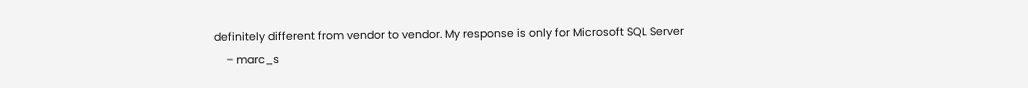definitely different from vendor to vendor. My response is only for Microsoft SQL Server
    – marc_s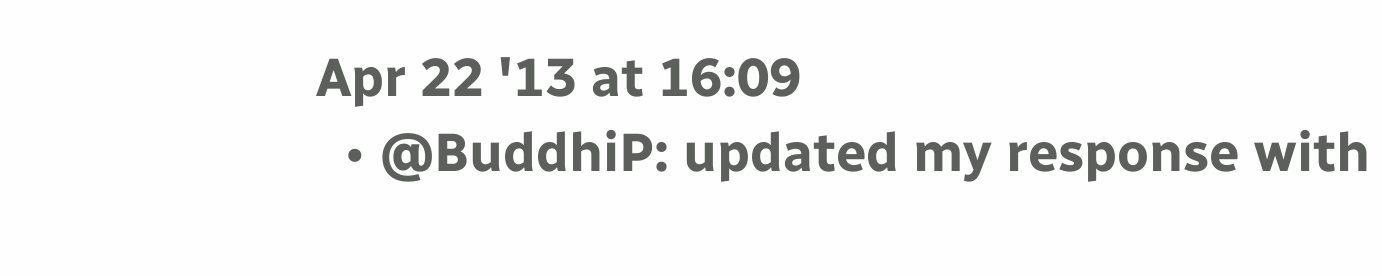Apr 22 '13 at 16:09
  • @BuddhiP: updated my response with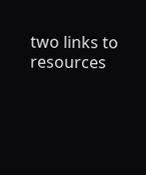two links to resources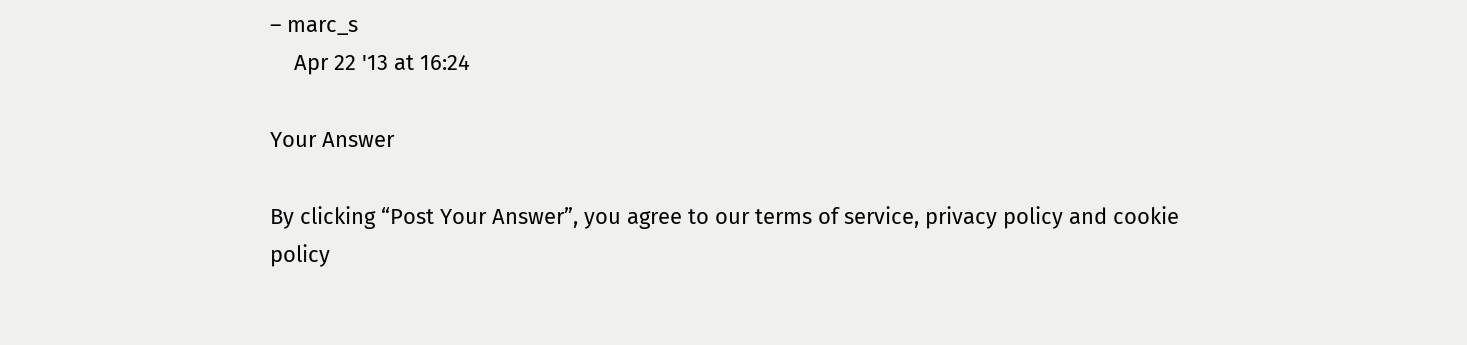– marc_s
    Apr 22 '13 at 16:24

Your Answer

By clicking “Post Your Answer”, you agree to our terms of service, privacy policy and cookie policy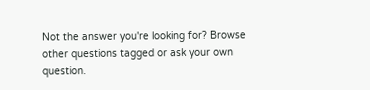Not the answer you're looking for? Browse other questions tagged or ask your own question.